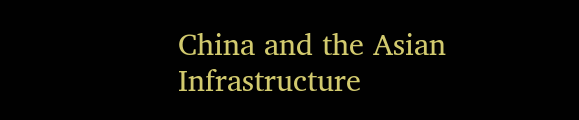China and the Asian Infrastructure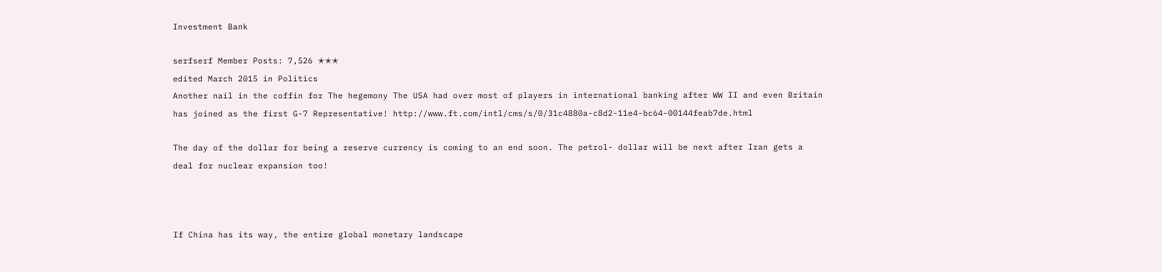Investment Bank

serfserf Member Posts: 7,526 ✭✭✭
edited March 2015 in Politics
Another nail in the coffin for The hegemony The USA had over most of players in international banking after WW II and even Britain has joined as the first G-7 Representative! http://www.ft.com/intl/cms/s/0/31c4880a-c8d2-11e4-bc64-00144feab7de.html

The day of the dollar for being a reserve currency is coming to an end soon. The petrol- dollar will be next after Iran gets a deal for nuclear expansion too!



If China has its way, the entire global monetary landscape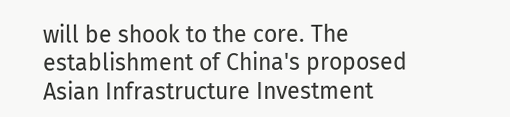will be shook to the core. The establishment of China's proposed Asian Infrastructure Investment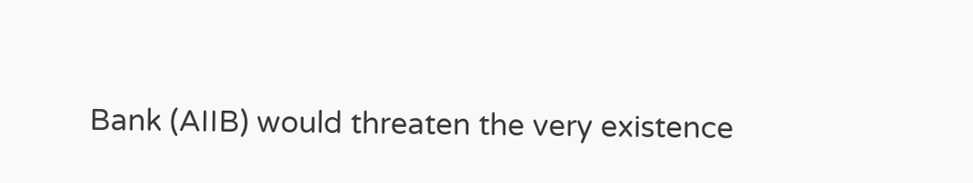Bank (AIIB) would threaten the very existence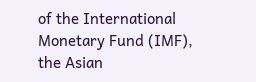of the International Monetary Fund (IMF), the Asian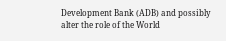Development Bank (ADB) and possibly alter the role of the World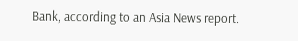Bank, according to an Asia News report.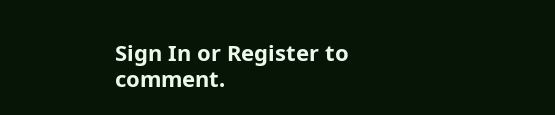Sign In or Register to comment.